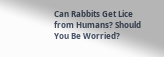Can Rabbits Get Lice from Humans? Should You Be Worried?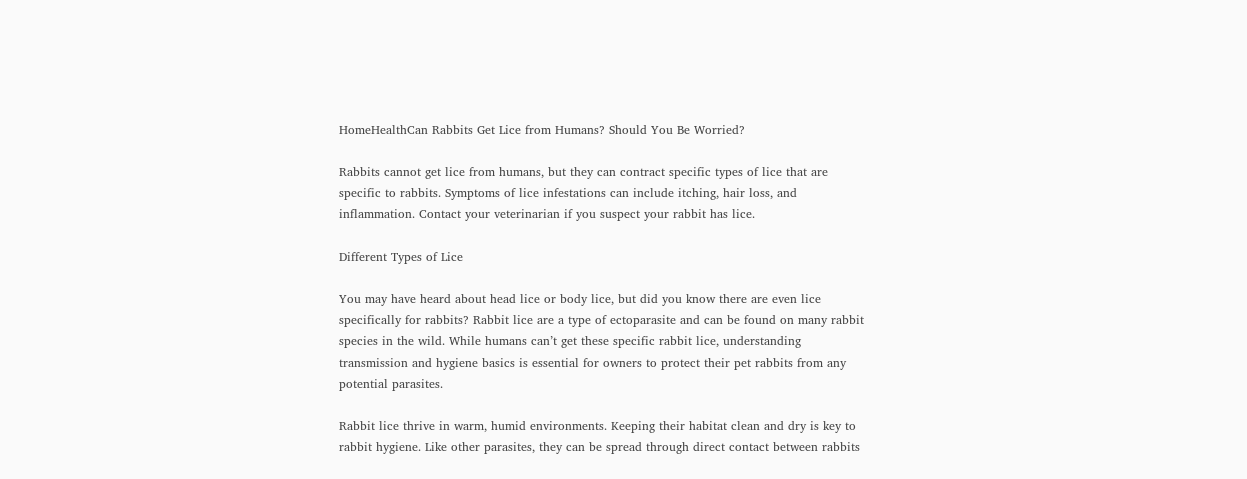HomeHealthCan Rabbits Get Lice from Humans? Should You Be Worried?

Rabbits cannot get lice from humans, but they can contract specific types of lice that are specific to rabbits. Symptoms of lice infestations can include itching, hair loss, and inflammation. Contact your veterinarian if you suspect your rabbit has lice.

Different Types of Lice

You may have heard about head lice or body lice, but did you know there are even lice specifically for rabbits? Rabbit lice are a type of ectoparasite and can be found on many rabbit species in the wild. While humans can’t get these specific rabbit lice, understanding transmission and hygiene basics is essential for owners to protect their pet rabbits from any potential parasites.

Rabbit lice thrive in warm, humid environments. Keeping their habitat clean and dry is key to rabbit hygiene. Like other parasites, they can be spread through direct contact between rabbits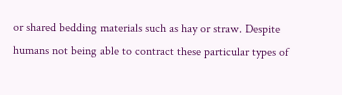or shared bedding materials such as hay or straw. Despite humans not being able to contract these particular types of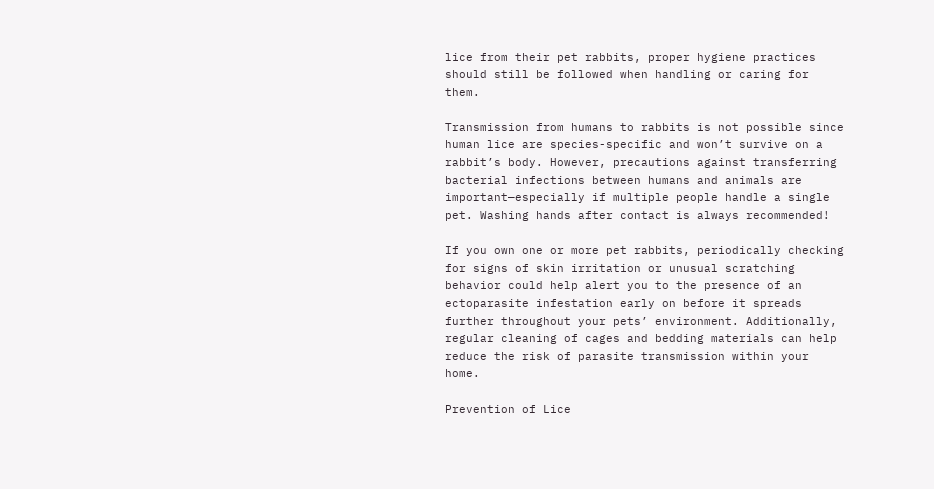lice from their pet rabbits, proper hygiene practices should still be followed when handling or caring for them.

Transmission from humans to rabbits is not possible since human lice are species-specific and won’t survive on a rabbit’s body. However, precautions against transferring bacterial infections between humans and animals are important—especially if multiple people handle a single pet. Washing hands after contact is always recommended!

If you own one or more pet rabbits, periodically checking for signs of skin irritation or unusual scratching behavior could help alert you to the presence of an ectoparasite infestation early on before it spreads further throughout your pets’ environment. Additionally, regular cleaning of cages and bedding materials can help reduce the risk of parasite transmission within your home.

Prevention of Lice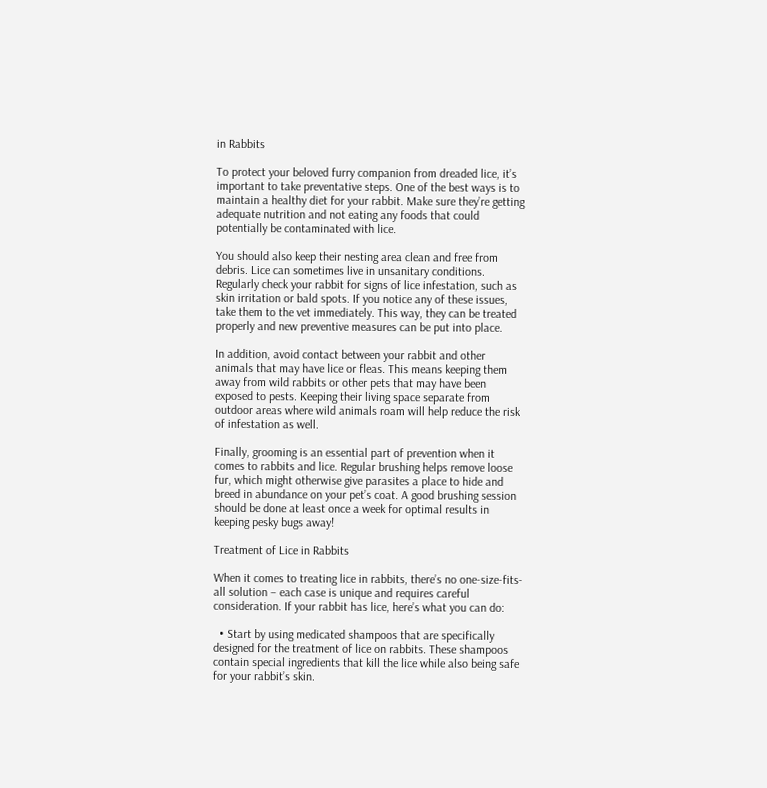in Rabbits

To protect your beloved furry companion from dreaded lice, it’s important to take preventative steps. One of the best ways is to maintain a healthy diet for your rabbit. Make sure they’re getting adequate nutrition and not eating any foods that could potentially be contaminated with lice.

You should also keep their nesting area clean and free from debris. Lice can sometimes live in unsanitary conditions. Regularly check your rabbit for signs of lice infestation, such as skin irritation or bald spots. If you notice any of these issues, take them to the vet immediately. This way, they can be treated properly and new preventive measures can be put into place.

In addition, avoid contact between your rabbit and other animals that may have lice or fleas. This means keeping them away from wild rabbits or other pets that may have been exposed to pests. Keeping their living space separate from outdoor areas where wild animals roam will help reduce the risk of infestation as well.

Finally, grooming is an essential part of prevention when it comes to rabbits and lice. Regular brushing helps remove loose fur, which might otherwise give parasites a place to hide and breed in abundance on your pet’s coat. A good brushing session should be done at least once a week for optimal results in keeping pesky bugs away!

Treatment of Lice in Rabbits

When it comes to treating lice in rabbits, there’s no one-size-fits-all solution – each case is unique and requires careful consideration. If your rabbit has lice, here’s what you can do:

  • Start by using medicated shampoos that are specifically designed for the treatment of lice on rabbits. These shampoos contain special ingredients that kill the lice while also being safe for your rabbit’s skin.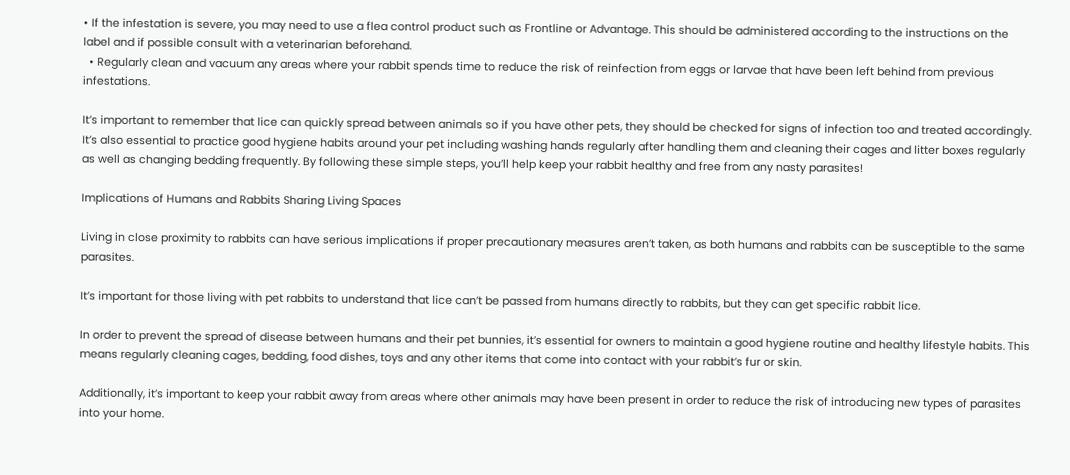• If the infestation is severe, you may need to use a flea control product such as Frontline or Advantage. This should be administered according to the instructions on the label and if possible consult with a veterinarian beforehand.
  • Regularly clean and vacuum any areas where your rabbit spends time to reduce the risk of reinfection from eggs or larvae that have been left behind from previous infestations.

It’s important to remember that lice can quickly spread between animals so if you have other pets, they should be checked for signs of infection too and treated accordingly. It’s also essential to practice good hygiene habits around your pet including washing hands regularly after handling them and cleaning their cages and litter boxes regularly as well as changing bedding frequently. By following these simple steps, you’ll help keep your rabbit healthy and free from any nasty parasites!

Implications of Humans and Rabbits Sharing Living Spaces

Living in close proximity to rabbits can have serious implications if proper precautionary measures aren’t taken, as both humans and rabbits can be susceptible to the same parasites.

It’s important for those living with pet rabbits to understand that lice can’t be passed from humans directly to rabbits, but they can get specific rabbit lice.

In order to prevent the spread of disease between humans and their pet bunnies, it’s essential for owners to maintain a good hygiene routine and healthy lifestyle habits. This means regularly cleaning cages, bedding, food dishes, toys and any other items that come into contact with your rabbit’s fur or skin.

Additionally, it’s important to keep your rabbit away from areas where other animals may have been present in order to reduce the risk of introducing new types of parasites into your home.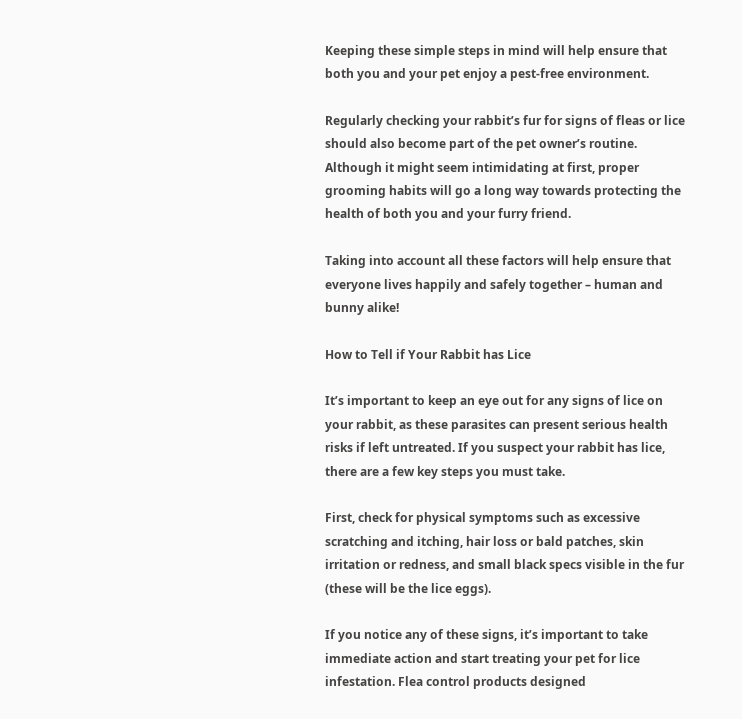Keeping these simple steps in mind will help ensure that both you and your pet enjoy a pest-free environment.

Regularly checking your rabbit’s fur for signs of fleas or lice should also become part of the pet owner’s routine. Although it might seem intimidating at first, proper grooming habits will go a long way towards protecting the health of both you and your furry friend.

Taking into account all these factors will help ensure that everyone lives happily and safely together – human and bunny alike!

How to Tell if Your Rabbit has Lice

It’s important to keep an eye out for any signs of lice on your rabbit, as these parasites can present serious health risks if left untreated. If you suspect your rabbit has lice, there are a few key steps you must take.

First, check for physical symptoms such as excessive scratching and itching, hair loss or bald patches, skin irritation or redness, and small black specs visible in the fur (these will be the lice eggs).

If you notice any of these signs, it’s important to take immediate action and start treating your pet for lice infestation. Flea control products designed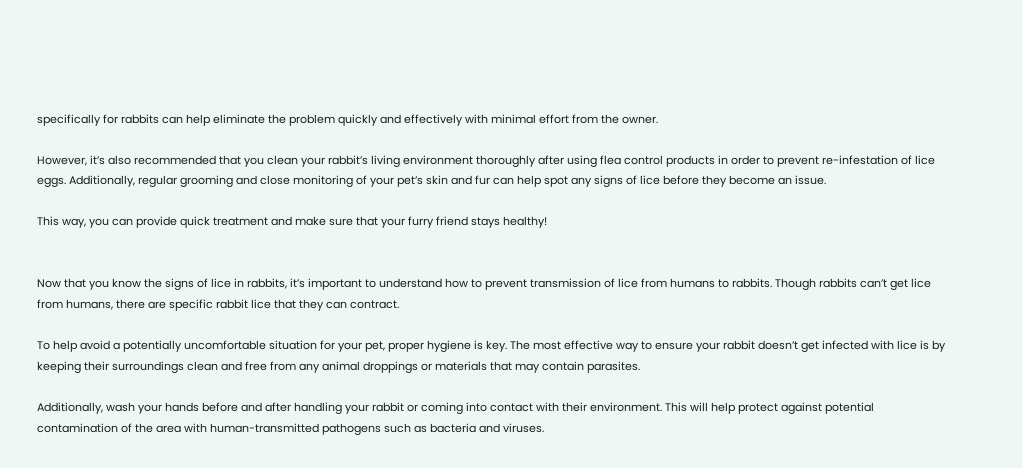specifically for rabbits can help eliminate the problem quickly and effectively with minimal effort from the owner.

However, it’s also recommended that you clean your rabbit’s living environment thoroughly after using flea control products in order to prevent re-infestation of lice eggs. Additionally, regular grooming and close monitoring of your pet’s skin and fur can help spot any signs of lice before they become an issue.

This way, you can provide quick treatment and make sure that your furry friend stays healthy!


Now that you know the signs of lice in rabbits, it’s important to understand how to prevent transmission of lice from humans to rabbits. Though rabbits can’t get lice from humans, there are specific rabbit lice that they can contract.

To help avoid a potentially uncomfortable situation for your pet, proper hygiene is key. The most effective way to ensure your rabbit doesn’t get infected with lice is by keeping their surroundings clean and free from any animal droppings or materials that may contain parasites.

Additionally, wash your hands before and after handling your rabbit or coming into contact with their environment. This will help protect against potential contamination of the area with human-transmitted pathogens such as bacteria and viruses.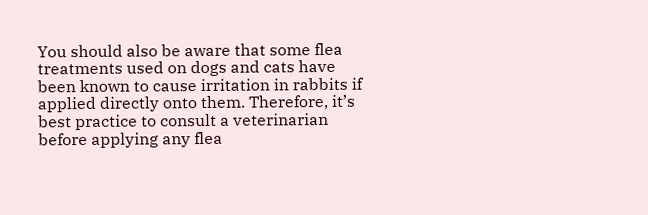You should also be aware that some flea treatments used on dogs and cats have been known to cause irritation in rabbits if applied directly onto them. Therefore, it’s best practice to consult a veterinarian before applying any flea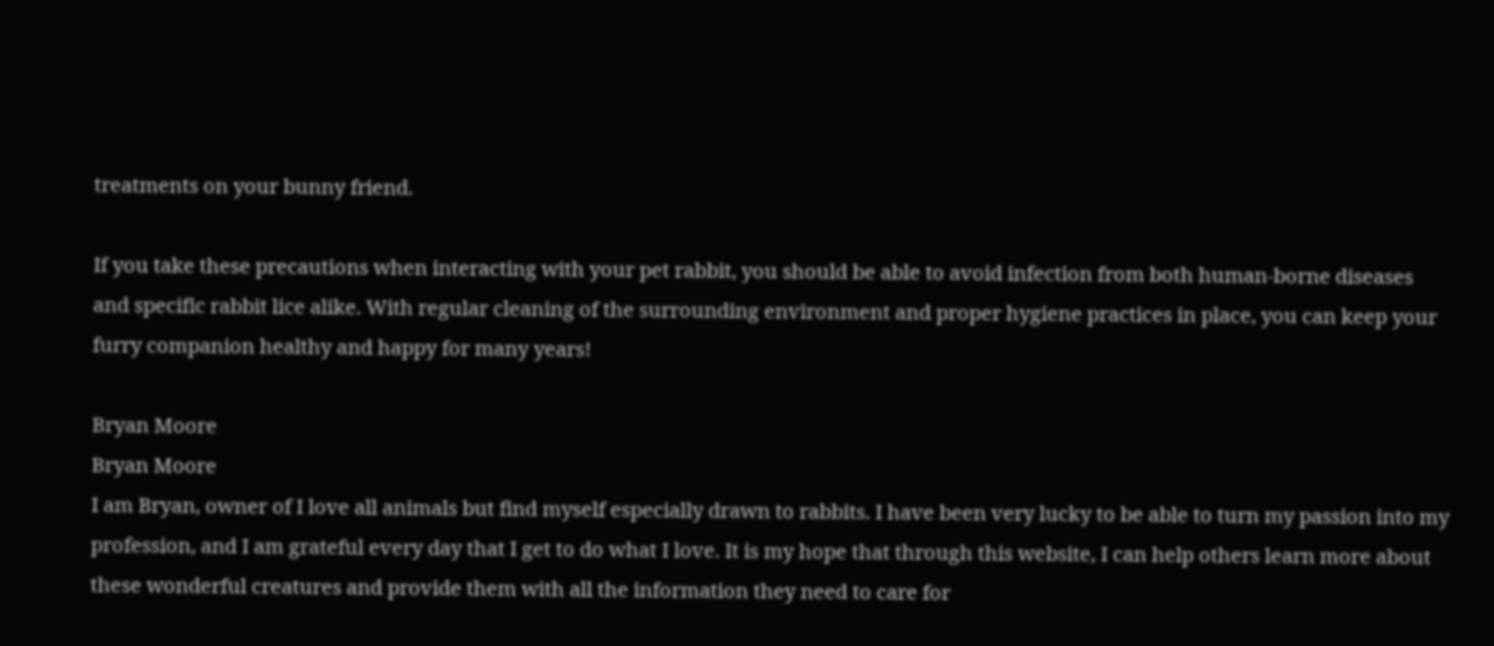treatments on your bunny friend.

If you take these precautions when interacting with your pet rabbit, you should be able to avoid infection from both human-borne diseases and specific rabbit lice alike. With regular cleaning of the surrounding environment and proper hygiene practices in place, you can keep your furry companion healthy and happy for many years!

Bryan Moore
Bryan Moore
I am Bryan, owner of I love all animals but find myself especially drawn to rabbits. I have been very lucky to be able to turn my passion into my profession, and I am grateful every day that I get to do what I love. It is my hope that through this website, I can help others learn more about these wonderful creatures and provide them with all the information they need to care for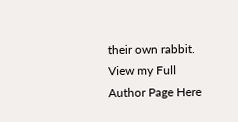their own rabbit. View my Full Author Page Here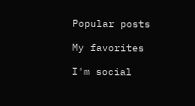Popular posts

My favorites

I'm social